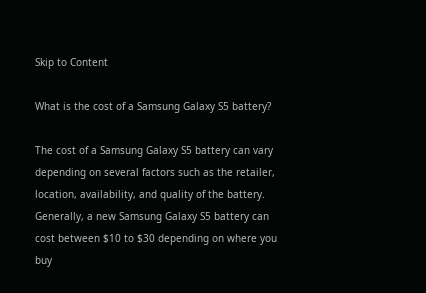Skip to Content

What is the cost of a Samsung Galaxy S5 battery?

The cost of a Samsung Galaxy S5 battery can vary depending on several factors such as the retailer, location, availability, and quality of the battery. Generally, a new Samsung Galaxy S5 battery can cost between $10 to $30 depending on where you buy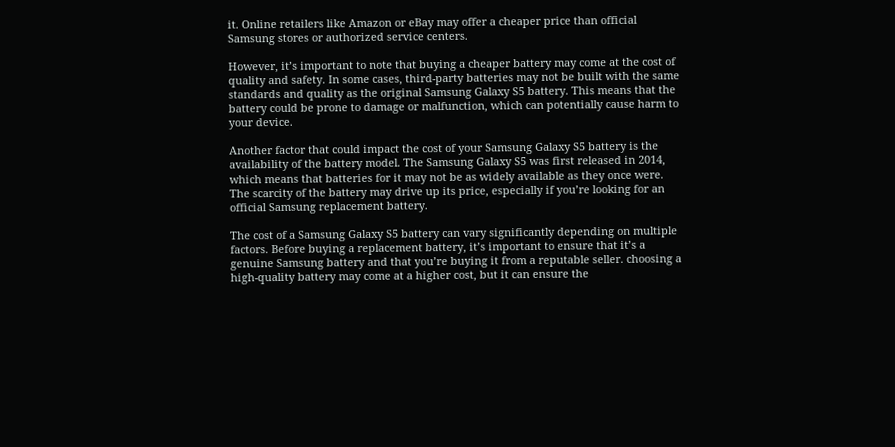it. Online retailers like Amazon or eBay may offer a cheaper price than official Samsung stores or authorized service centers.

However, it’s important to note that buying a cheaper battery may come at the cost of quality and safety. In some cases, third-party batteries may not be built with the same standards and quality as the original Samsung Galaxy S5 battery. This means that the battery could be prone to damage or malfunction, which can potentially cause harm to your device.

Another factor that could impact the cost of your Samsung Galaxy S5 battery is the availability of the battery model. The Samsung Galaxy S5 was first released in 2014, which means that batteries for it may not be as widely available as they once were. The scarcity of the battery may drive up its price, especially if you’re looking for an official Samsung replacement battery.

The cost of a Samsung Galaxy S5 battery can vary significantly depending on multiple factors. Before buying a replacement battery, it’s important to ensure that it’s a genuine Samsung battery and that you’re buying it from a reputable seller. choosing a high-quality battery may come at a higher cost, but it can ensure the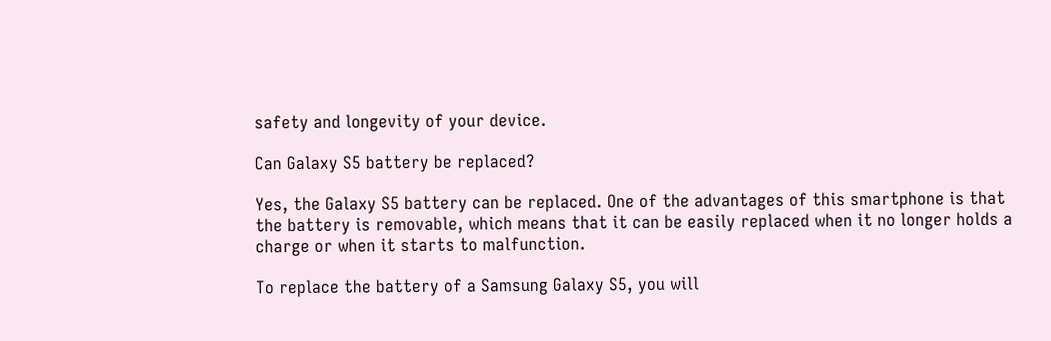safety and longevity of your device.

Can Galaxy S5 battery be replaced?

Yes, the Galaxy S5 battery can be replaced. One of the advantages of this smartphone is that the battery is removable, which means that it can be easily replaced when it no longer holds a charge or when it starts to malfunction.

To replace the battery of a Samsung Galaxy S5, you will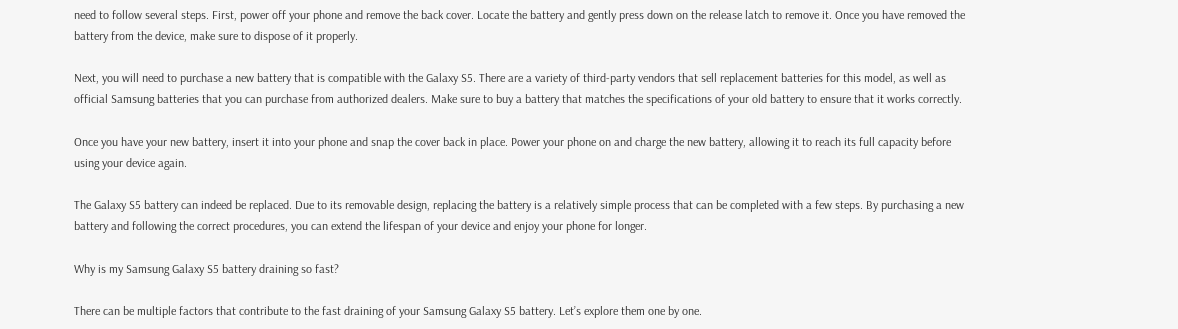need to follow several steps. First, power off your phone and remove the back cover. Locate the battery and gently press down on the release latch to remove it. Once you have removed the battery from the device, make sure to dispose of it properly.

Next, you will need to purchase a new battery that is compatible with the Galaxy S5. There are a variety of third-party vendors that sell replacement batteries for this model, as well as official Samsung batteries that you can purchase from authorized dealers. Make sure to buy a battery that matches the specifications of your old battery to ensure that it works correctly.

Once you have your new battery, insert it into your phone and snap the cover back in place. Power your phone on and charge the new battery, allowing it to reach its full capacity before using your device again.

The Galaxy S5 battery can indeed be replaced. Due to its removable design, replacing the battery is a relatively simple process that can be completed with a few steps. By purchasing a new battery and following the correct procedures, you can extend the lifespan of your device and enjoy your phone for longer.

Why is my Samsung Galaxy S5 battery draining so fast?

There can be multiple factors that contribute to the fast draining of your Samsung Galaxy S5 battery. Let’s explore them one by one.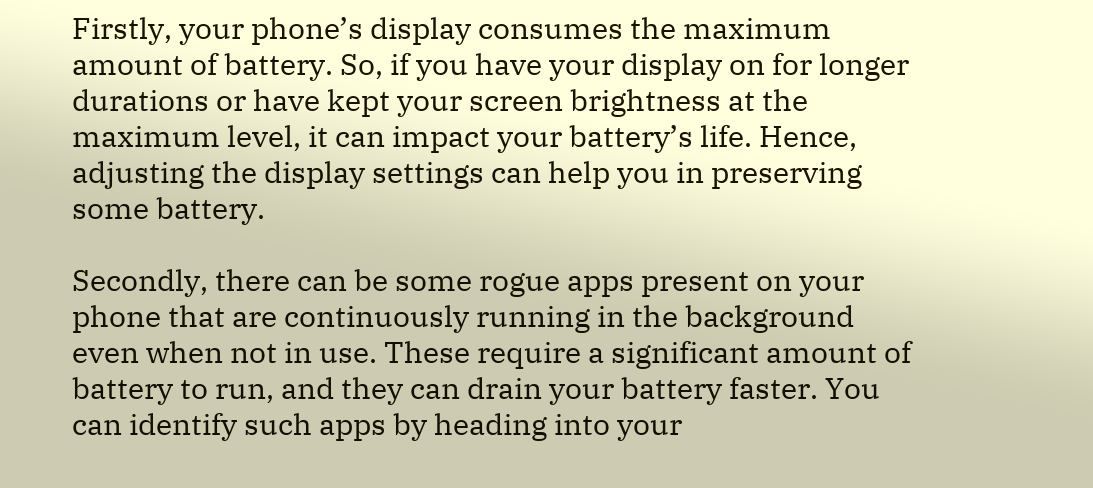Firstly, your phone’s display consumes the maximum amount of battery. So, if you have your display on for longer durations or have kept your screen brightness at the maximum level, it can impact your battery’s life. Hence, adjusting the display settings can help you in preserving some battery.

Secondly, there can be some rogue apps present on your phone that are continuously running in the background even when not in use. These require a significant amount of battery to run, and they can drain your battery faster. You can identify such apps by heading into your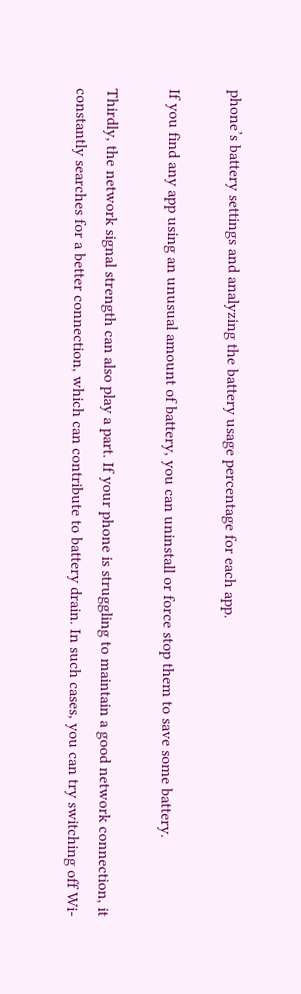phone’s battery settings and analyzing the battery usage percentage for each app.

If you find any app using an unusual amount of battery, you can uninstall or force stop them to save some battery.

Thirdly, the network signal strength can also play a part. If your phone is struggling to maintain a good network connection, it constantly searches for a better connection, which can contribute to battery drain. In such cases, you can try switching off Wi-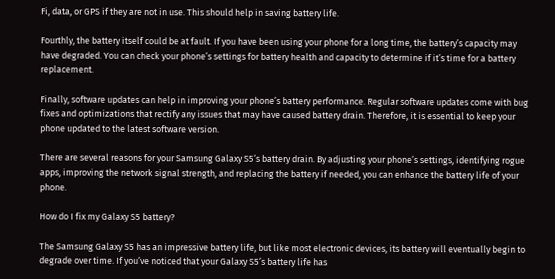Fi, data, or GPS if they are not in use. This should help in saving battery life.

Fourthly, the battery itself could be at fault. If you have been using your phone for a long time, the battery’s capacity may have degraded. You can check your phone’s settings for battery health and capacity to determine if it’s time for a battery replacement.

Finally, software updates can help in improving your phone’s battery performance. Regular software updates come with bug fixes and optimizations that rectify any issues that may have caused battery drain. Therefore, it is essential to keep your phone updated to the latest software version.

There are several reasons for your Samsung Galaxy S5’s battery drain. By adjusting your phone’s settings, identifying rogue apps, improving the network signal strength, and replacing the battery if needed, you can enhance the battery life of your phone.

How do I fix my Galaxy S5 battery?

The Samsung Galaxy S5 has an impressive battery life, but like most electronic devices, its battery will eventually begin to degrade over time. If you’ve noticed that your Galaxy S5’s battery life has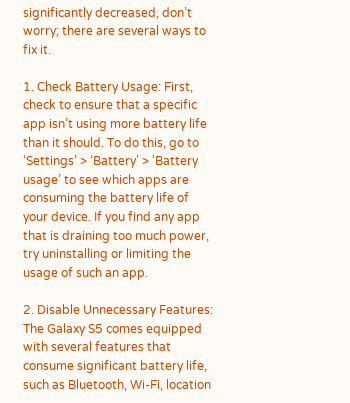significantly decreased, don’t worry; there are several ways to fix it.

1. Check Battery Usage: First, check to ensure that a specific app isn’t using more battery life than it should. To do this, go to ‘Settings’ > ‘Battery’ > ‘Battery usage’ to see which apps are consuming the battery life of your device. If you find any app that is draining too much power, try uninstalling or limiting the usage of such an app.

2. Disable Unnecessary Features: The Galaxy S5 comes equipped with several features that consume significant battery life, such as Bluetooth, Wi-Fi, location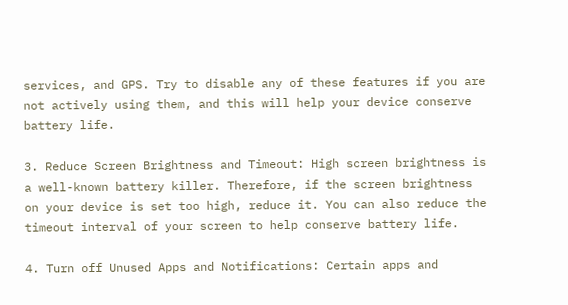services, and GPS. Try to disable any of these features if you are not actively using them, and this will help your device conserve battery life.

3. Reduce Screen Brightness and Timeout: High screen brightness is a well-known battery killer. Therefore, if the screen brightness on your device is set too high, reduce it. You can also reduce the timeout interval of your screen to help conserve battery life.

4. Turn off Unused Apps and Notifications: Certain apps and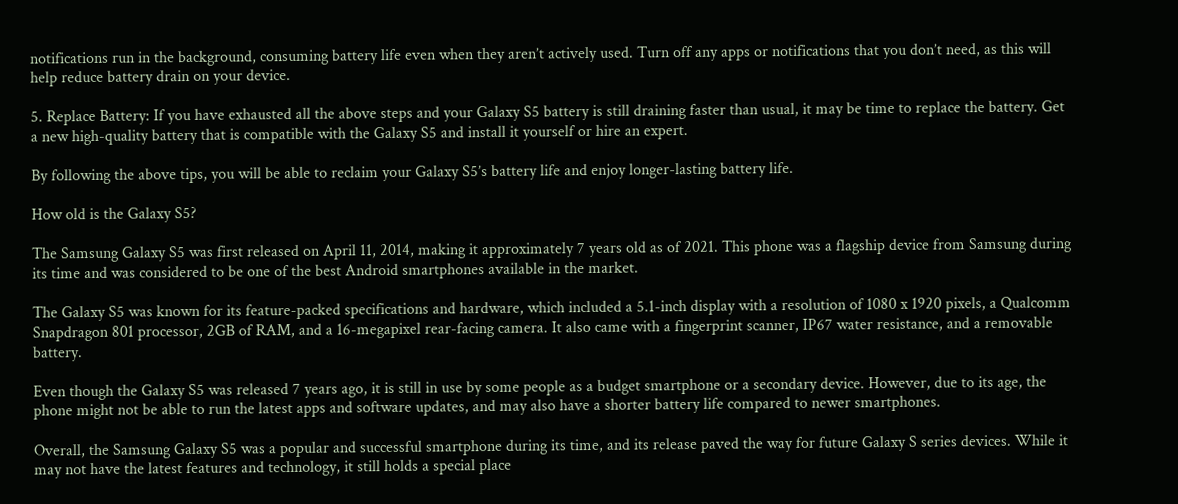notifications run in the background, consuming battery life even when they aren’t actively used. Turn off any apps or notifications that you don’t need, as this will help reduce battery drain on your device.

5. Replace Battery: If you have exhausted all the above steps and your Galaxy S5 battery is still draining faster than usual, it may be time to replace the battery. Get a new high-quality battery that is compatible with the Galaxy S5 and install it yourself or hire an expert.

By following the above tips, you will be able to reclaim your Galaxy S5’s battery life and enjoy longer-lasting battery life.

How old is the Galaxy S5?

The Samsung Galaxy S5 was first released on April 11, 2014, making it approximately 7 years old as of 2021. This phone was a flagship device from Samsung during its time and was considered to be one of the best Android smartphones available in the market.

The Galaxy S5 was known for its feature-packed specifications and hardware, which included a 5.1-inch display with a resolution of 1080 x 1920 pixels, a Qualcomm Snapdragon 801 processor, 2GB of RAM, and a 16-megapixel rear-facing camera. It also came with a fingerprint scanner, IP67 water resistance, and a removable battery.

Even though the Galaxy S5 was released 7 years ago, it is still in use by some people as a budget smartphone or a secondary device. However, due to its age, the phone might not be able to run the latest apps and software updates, and may also have a shorter battery life compared to newer smartphones.

Overall, the Samsung Galaxy S5 was a popular and successful smartphone during its time, and its release paved the way for future Galaxy S series devices. While it may not have the latest features and technology, it still holds a special place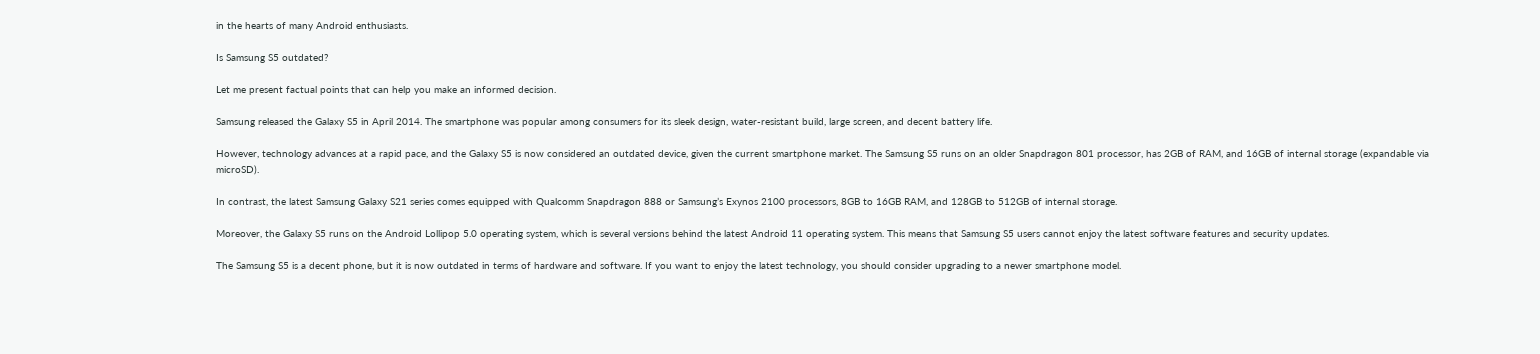in the hearts of many Android enthusiasts.

Is Samsung S5 outdated?

Let me present factual points that can help you make an informed decision.

Samsung released the Galaxy S5 in April 2014. The smartphone was popular among consumers for its sleek design, water-resistant build, large screen, and decent battery life.

However, technology advances at a rapid pace, and the Galaxy S5 is now considered an outdated device, given the current smartphone market. The Samsung S5 runs on an older Snapdragon 801 processor, has 2GB of RAM, and 16GB of internal storage (expandable via microSD).

In contrast, the latest Samsung Galaxy S21 series comes equipped with Qualcomm Snapdragon 888 or Samsung’s Exynos 2100 processors, 8GB to 16GB RAM, and 128GB to 512GB of internal storage.

Moreover, the Galaxy S5 runs on the Android Lollipop 5.0 operating system, which is several versions behind the latest Android 11 operating system. This means that Samsung S5 users cannot enjoy the latest software features and security updates.

The Samsung S5 is a decent phone, but it is now outdated in terms of hardware and software. If you want to enjoy the latest technology, you should consider upgrading to a newer smartphone model.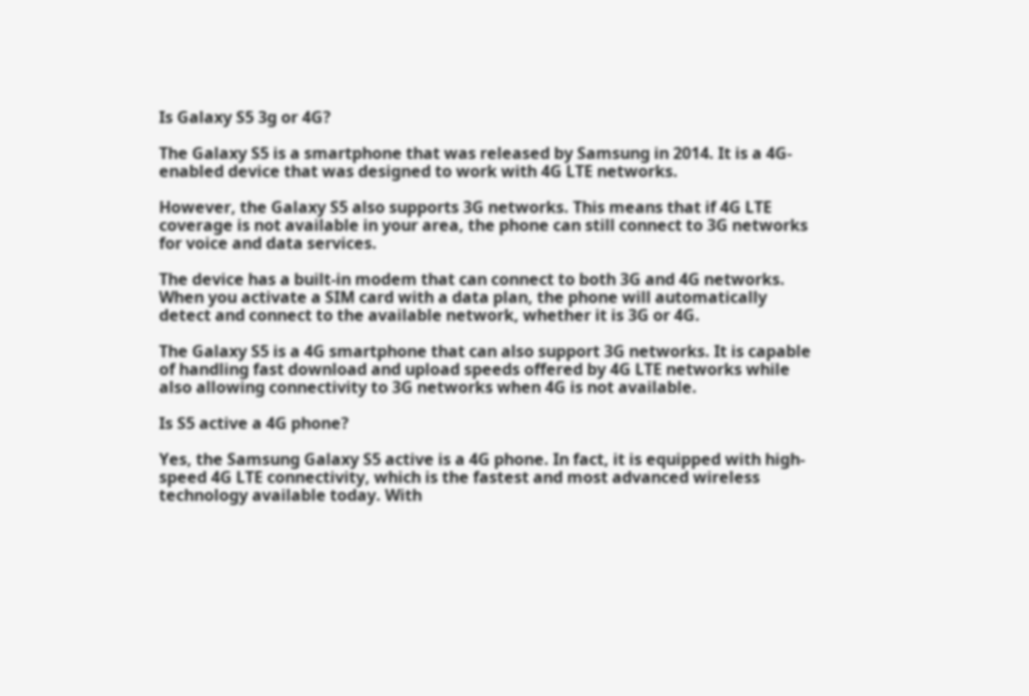Is Galaxy S5 3g or 4G?

The Galaxy S5 is a smartphone that was released by Samsung in 2014. It is a 4G-enabled device that was designed to work with 4G LTE networks.

However, the Galaxy S5 also supports 3G networks. This means that if 4G LTE coverage is not available in your area, the phone can still connect to 3G networks for voice and data services.

The device has a built-in modem that can connect to both 3G and 4G networks. When you activate a SIM card with a data plan, the phone will automatically detect and connect to the available network, whether it is 3G or 4G.

The Galaxy S5 is a 4G smartphone that can also support 3G networks. It is capable of handling fast download and upload speeds offered by 4G LTE networks while also allowing connectivity to 3G networks when 4G is not available.

Is S5 active a 4G phone?

Yes, the Samsung Galaxy S5 active is a 4G phone. In fact, it is equipped with high-speed 4G LTE connectivity, which is the fastest and most advanced wireless technology available today. With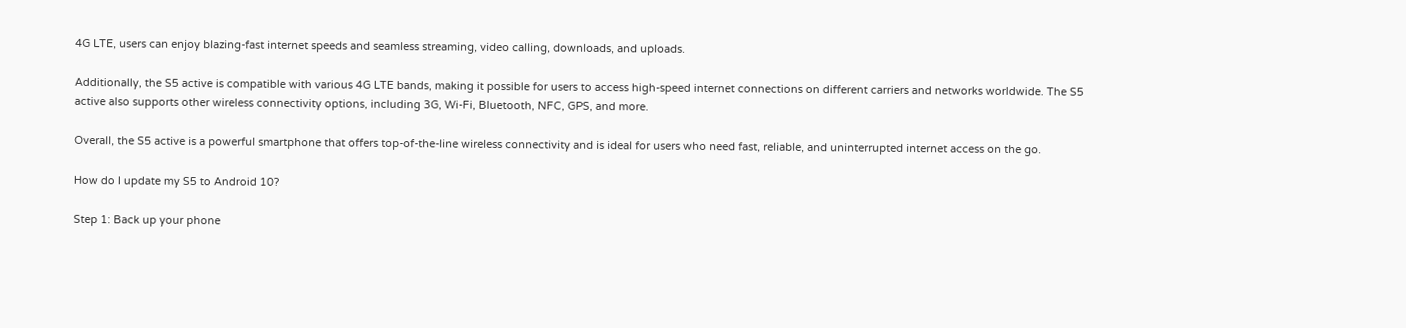4G LTE, users can enjoy blazing-fast internet speeds and seamless streaming, video calling, downloads, and uploads.

Additionally, the S5 active is compatible with various 4G LTE bands, making it possible for users to access high-speed internet connections on different carriers and networks worldwide. The S5 active also supports other wireless connectivity options, including 3G, Wi-Fi, Bluetooth, NFC, GPS, and more.

Overall, the S5 active is a powerful smartphone that offers top-of-the-line wireless connectivity and is ideal for users who need fast, reliable, and uninterrupted internet access on the go.

How do I update my S5 to Android 10?

Step 1: Back up your phone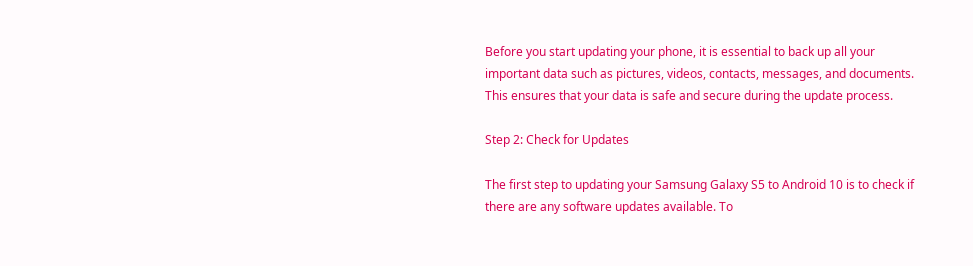Before you start updating your phone, it is essential to back up all your important data such as pictures, videos, contacts, messages, and documents. This ensures that your data is safe and secure during the update process.

Step 2: Check for Updates

The first step to updating your Samsung Galaxy S5 to Android 10 is to check if there are any software updates available. To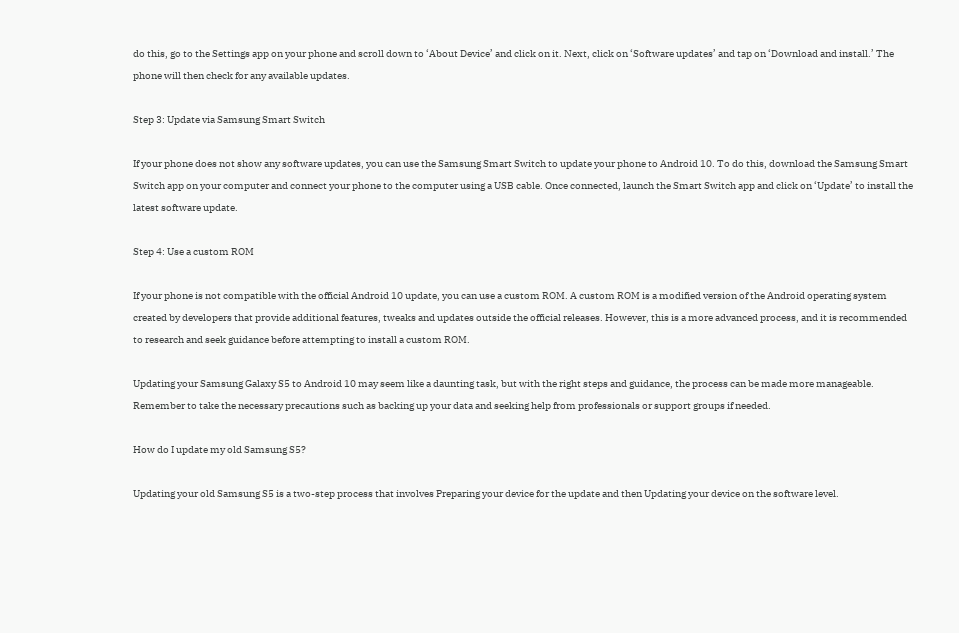do this, go to the Settings app on your phone and scroll down to ‘About Device’ and click on it. Next, click on ‘Software updates’ and tap on ‘Download and install.’ The phone will then check for any available updates.

Step 3: Update via Samsung Smart Switch

If your phone does not show any software updates, you can use the Samsung Smart Switch to update your phone to Android 10. To do this, download the Samsung Smart Switch app on your computer and connect your phone to the computer using a USB cable. Once connected, launch the Smart Switch app and click on ‘Update’ to install the latest software update.

Step 4: Use a custom ROM

If your phone is not compatible with the official Android 10 update, you can use a custom ROM. A custom ROM is a modified version of the Android operating system created by developers that provide additional features, tweaks and updates outside the official releases. However, this is a more advanced process, and it is recommended to research and seek guidance before attempting to install a custom ROM.

Updating your Samsung Galaxy S5 to Android 10 may seem like a daunting task, but with the right steps and guidance, the process can be made more manageable. Remember to take the necessary precautions such as backing up your data and seeking help from professionals or support groups if needed.

How do I update my old Samsung S5?

Updating your old Samsung S5 is a two-step process that involves Preparing your device for the update and then Updating your device on the software level.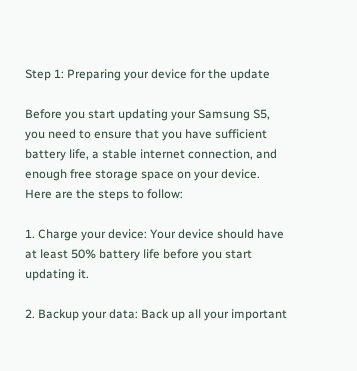Step 1: Preparing your device for the update

Before you start updating your Samsung S5, you need to ensure that you have sufficient battery life, a stable internet connection, and enough free storage space on your device. Here are the steps to follow:

1. Charge your device: Your device should have at least 50% battery life before you start updating it.

2. Backup your data: Back up all your important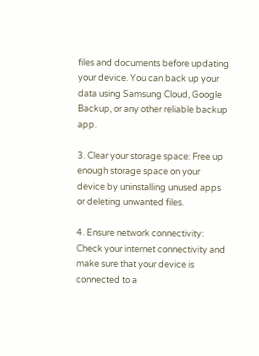files and documents before updating your device. You can back up your data using Samsung Cloud, Google Backup, or any other reliable backup app.

3. Clear your storage space: Free up enough storage space on your device by uninstalling unused apps or deleting unwanted files.

4. Ensure network connectivity: Check your internet connectivity and make sure that your device is connected to a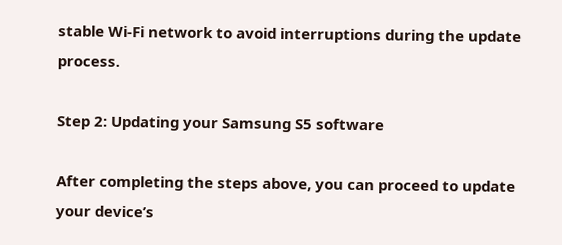stable Wi-Fi network to avoid interruptions during the update process.

Step 2: Updating your Samsung S5 software

After completing the steps above, you can proceed to update your device’s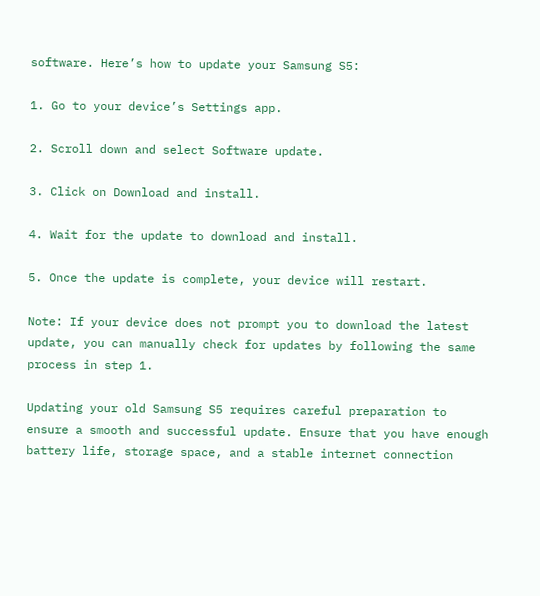software. Here’s how to update your Samsung S5:

1. Go to your device’s Settings app.

2. Scroll down and select Software update.

3. Click on Download and install.

4. Wait for the update to download and install.

5. Once the update is complete, your device will restart.

Note: If your device does not prompt you to download the latest update, you can manually check for updates by following the same process in step 1.

Updating your old Samsung S5 requires careful preparation to ensure a smooth and successful update. Ensure that you have enough battery life, storage space, and a stable internet connection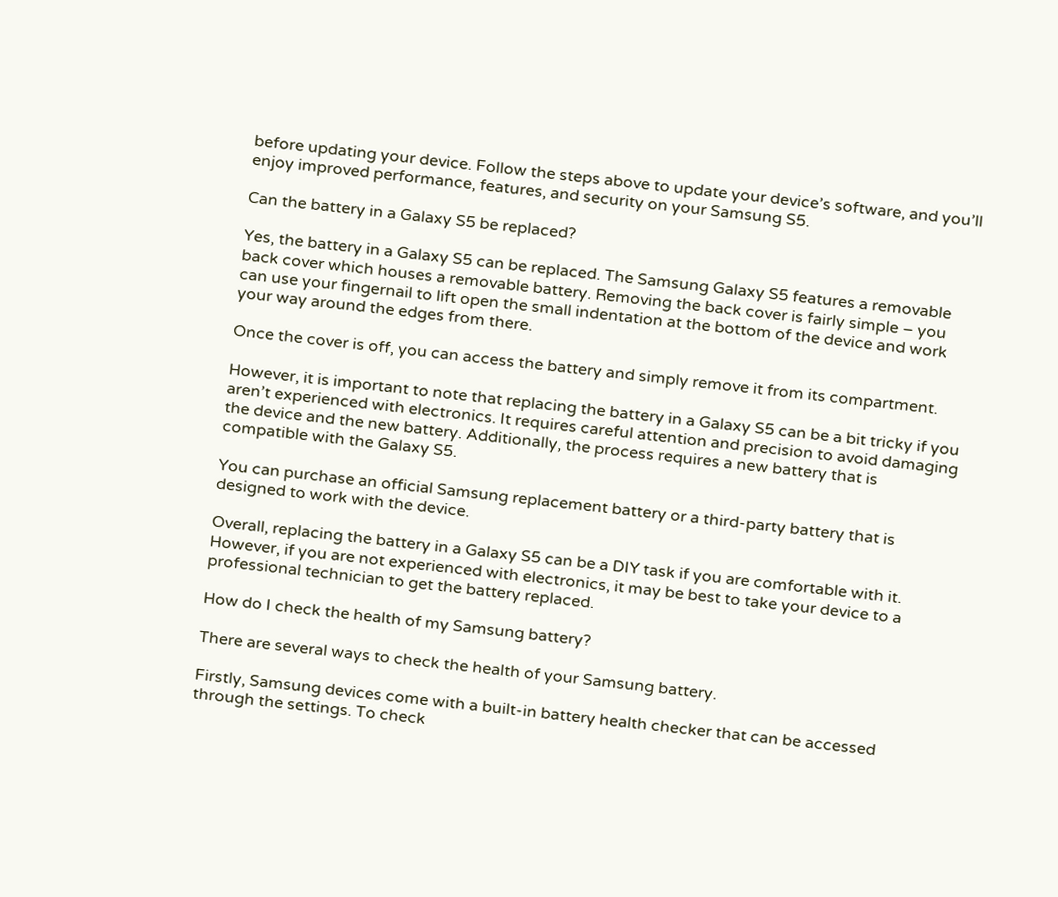before updating your device. Follow the steps above to update your device’s software, and you’ll enjoy improved performance, features, and security on your Samsung S5.

Can the battery in a Galaxy S5 be replaced?

Yes, the battery in a Galaxy S5 can be replaced. The Samsung Galaxy S5 features a removable back cover which houses a removable battery. Removing the back cover is fairly simple – you can use your fingernail to lift open the small indentation at the bottom of the device and work your way around the edges from there.

Once the cover is off, you can access the battery and simply remove it from its compartment.

However, it is important to note that replacing the battery in a Galaxy S5 can be a bit tricky if you aren’t experienced with electronics. It requires careful attention and precision to avoid damaging the device and the new battery. Additionally, the process requires a new battery that is compatible with the Galaxy S5.

You can purchase an official Samsung replacement battery or a third-party battery that is designed to work with the device.

Overall, replacing the battery in a Galaxy S5 can be a DIY task if you are comfortable with it. However, if you are not experienced with electronics, it may be best to take your device to a professional technician to get the battery replaced.

How do I check the health of my Samsung battery?

There are several ways to check the health of your Samsung battery.

Firstly, Samsung devices come with a built-in battery health checker that can be accessed through the settings. To check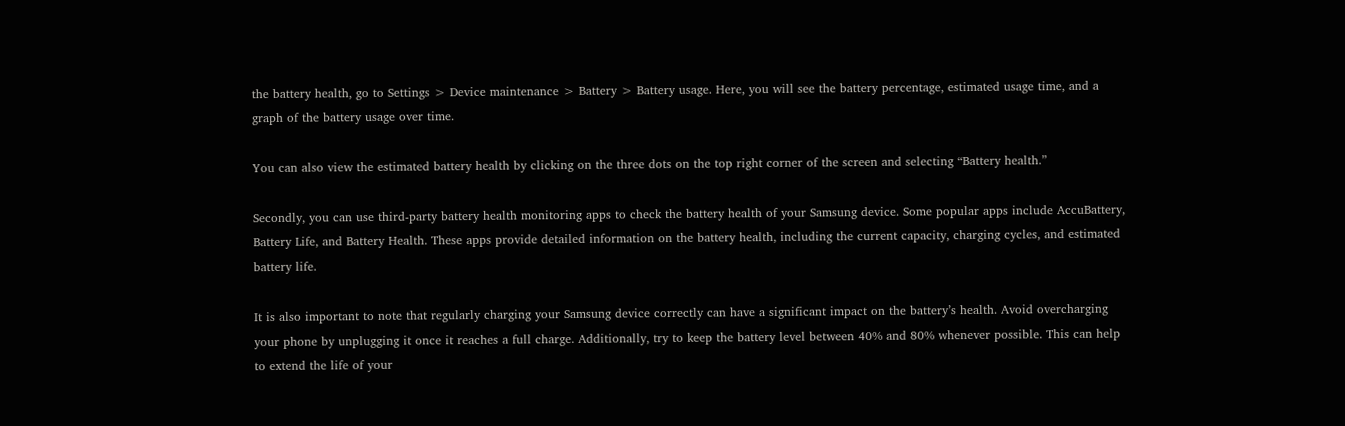the battery health, go to Settings > Device maintenance > Battery > Battery usage. Here, you will see the battery percentage, estimated usage time, and a graph of the battery usage over time.

You can also view the estimated battery health by clicking on the three dots on the top right corner of the screen and selecting “Battery health.”

Secondly, you can use third-party battery health monitoring apps to check the battery health of your Samsung device. Some popular apps include AccuBattery, Battery Life, and Battery Health. These apps provide detailed information on the battery health, including the current capacity, charging cycles, and estimated battery life.

It is also important to note that regularly charging your Samsung device correctly can have a significant impact on the battery’s health. Avoid overcharging your phone by unplugging it once it reaches a full charge. Additionally, try to keep the battery level between 40% and 80% whenever possible. This can help to extend the life of your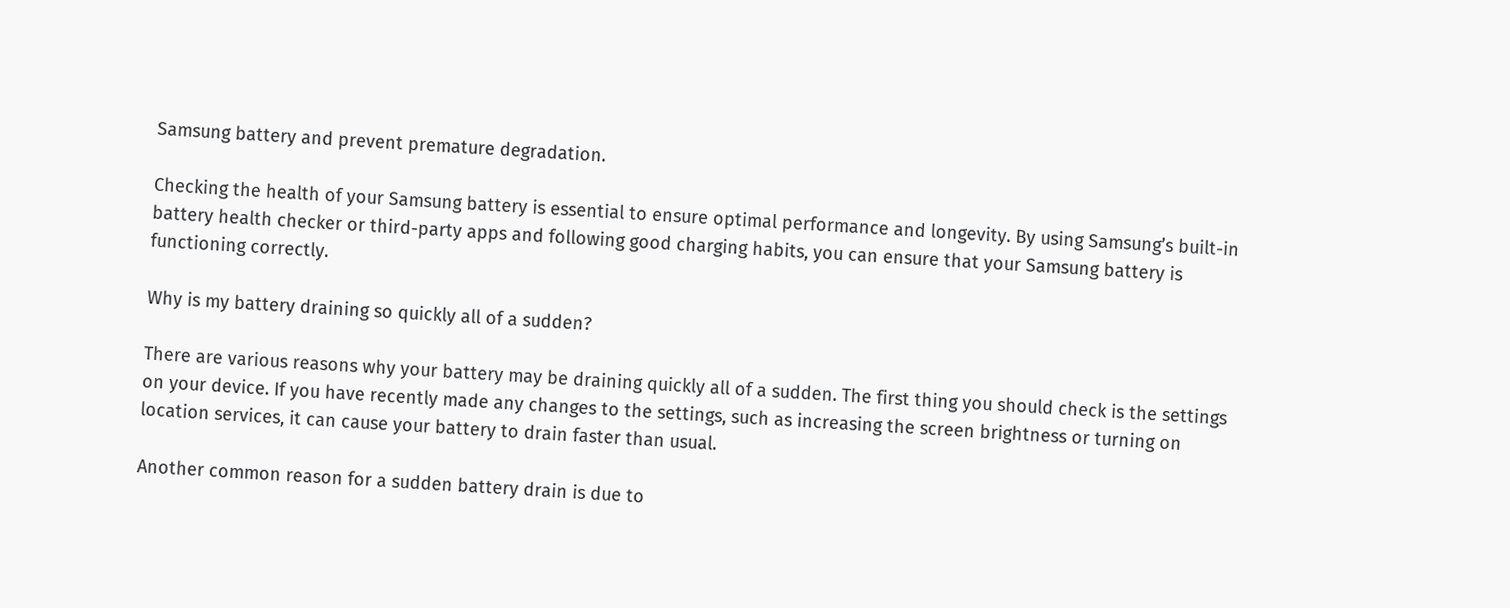Samsung battery and prevent premature degradation.

Checking the health of your Samsung battery is essential to ensure optimal performance and longevity. By using Samsung’s built-in battery health checker or third-party apps and following good charging habits, you can ensure that your Samsung battery is functioning correctly.

Why is my battery draining so quickly all of a sudden?

There are various reasons why your battery may be draining quickly all of a sudden. The first thing you should check is the settings on your device. If you have recently made any changes to the settings, such as increasing the screen brightness or turning on location services, it can cause your battery to drain faster than usual.

Another common reason for a sudden battery drain is due to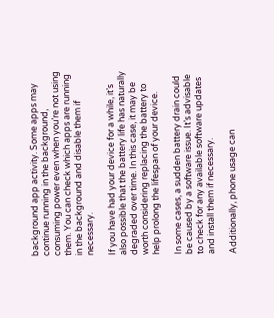background app activity. Some apps may continue running in the background, consuming power even when you’re not using them. You can check which apps are running in the background and disable them if necessary.

If you have had your device for a while, it’s also possible that the battery life has naturally degraded over time. In this case, it may be worth considering replacing the battery to help prolong the lifespan of your device.

In some cases, a sudden battery drain could be caused by a software issue. It’s advisable to check for any available software updates and install them if necessary.

Additionally, phone usage can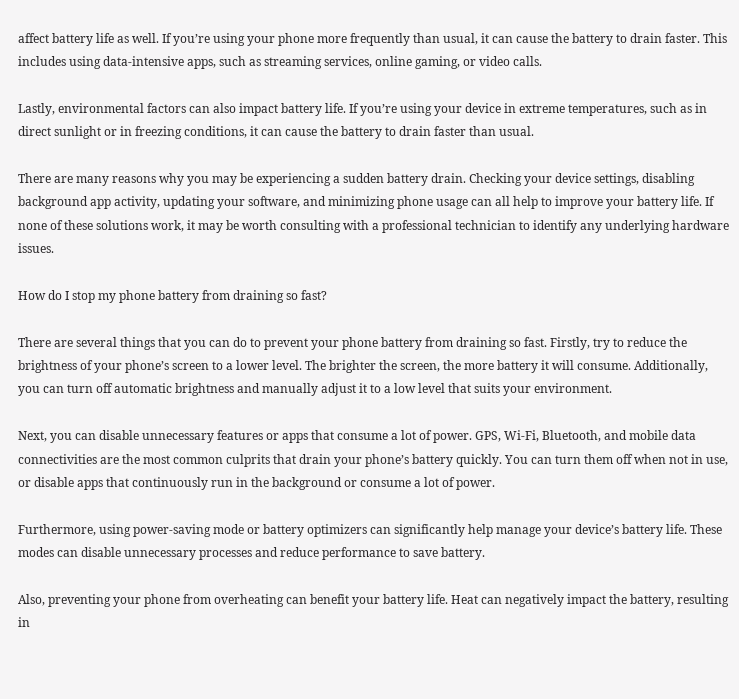affect battery life as well. If you’re using your phone more frequently than usual, it can cause the battery to drain faster. This includes using data-intensive apps, such as streaming services, online gaming, or video calls.

Lastly, environmental factors can also impact battery life. If you’re using your device in extreme temperatures, such as in direct sunlight or in freezing conditions, it can cause the battery to drain faster than usual.

There are many reasons why you may be experiencing a sudden battery drain. Checking your device settings, disabling background app activity, updating your software, and minimizing phone usage can all help to improve your battery life. If none of these solutions work, it may be worth consulting with a professional technician to identify any underlying hardware issues.

How do I stop my phone battery from draining so fast?

There are several things that you can do to prevent your phone battery from draining so fast. Firstly, try to reduce the brightness of your phone’s screen to a lower level. The brighter the screen, the more battery it will consume. Additionally, you can turn off automatic brightness and manually adjust it to a low level that suits your environment.

Next, you can disable unnecessary features or apps that consume a lot of power. GPS, Wi-Fi, Bluetooth, and mobile data connectivities are the most common culprits that drain your phone’s battery quickly. You can turn them off when not in use, or disable apps that continuously run in the background or consume a lot of power.

Furthermore, using power-saving mode or battery optimizers can significantly help manage your device’s battery life. These modes can disable unnecessary processes and reduce performance to save battery.

Also, preventing your phone from overheating can benefit your battery life. Heat can negatively impact the battery, resulting in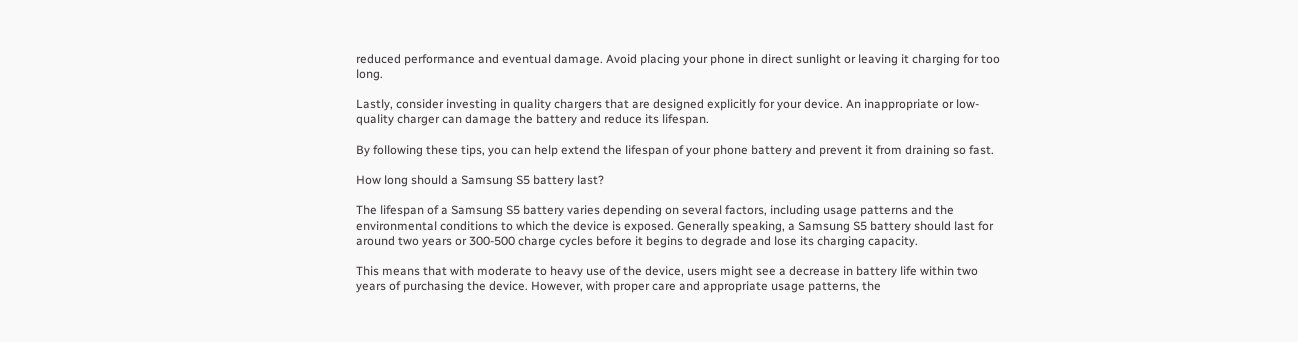reduced performance and eventual damage. Avoid placing your phone in direct sunlight or leaving it charging for too long.

Lastly, consider investing in quality chargers that are designed explicitly for your device. An inappropriate or low-quality charger can damage the battery and reduce its lifespan.

By following these tips, you can help extend the lifespan of your phone battery and prevent it from draining so fast.

How long should a Samsung S5 battery last?

The lifespan of a Samsung S5 battery varies depending on several factors, including usage patterns and the environmental conditions to which the device is exposed. Generally speaking, a Samsung S5 battery should last for around two years or 300-500 charge cycles before it begins to degrade and lose its charging capacity.

This means that with moderate to heavy use of the device, users might see a decrease in battery life within two years of purchasing the device. However, with proper care and appropriate usage patterns, the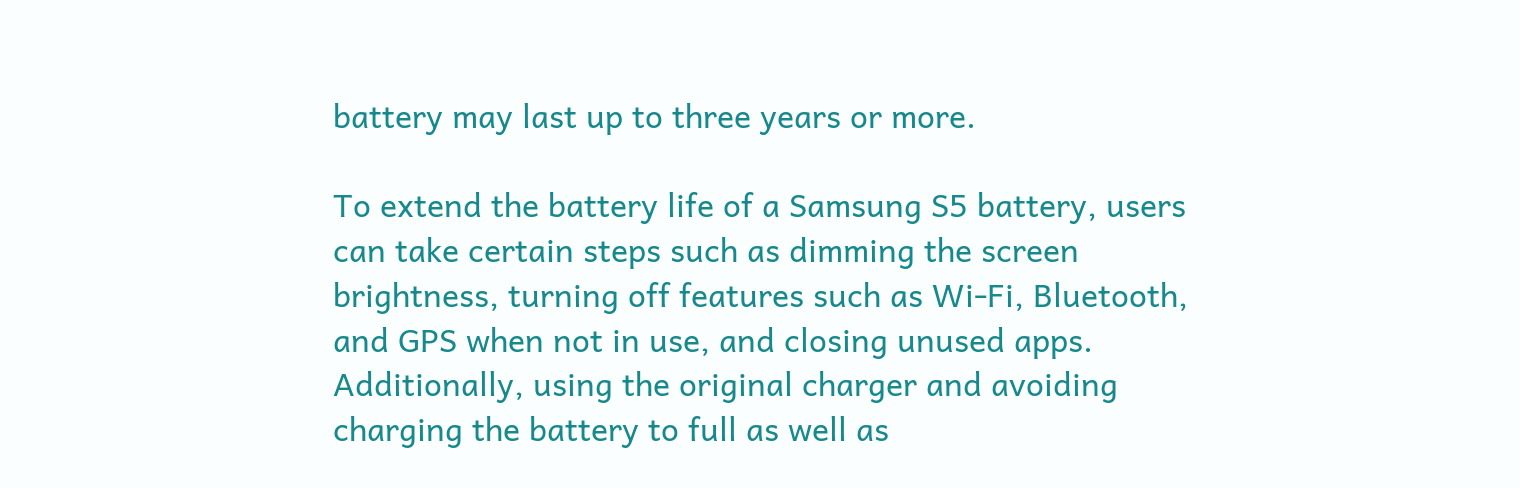battery may last up to three years or more.

To extend the battery life of a Samsung S5 battery, users can take certain steps such as dimming the screen brightness, turning off features such as Wi-Fi, Bluetooth, and GPS when not in use, and closing unused apps. Additionally, using the original charger and avoiding charging the battery to full as well as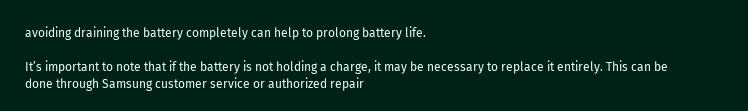avoiding draining the battery completely can help to prolong battery life.

It’s important to note that if the battery is not holding a charge, it may be necessary to replace it entirely. This can be done through Samsung customer service or authorized repair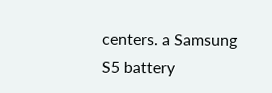centers. a Samsung S5 battery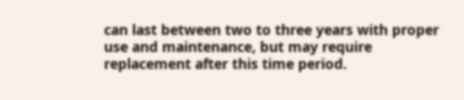can last between two to three years with proper use and maintenance, but may require replacement after this time period.